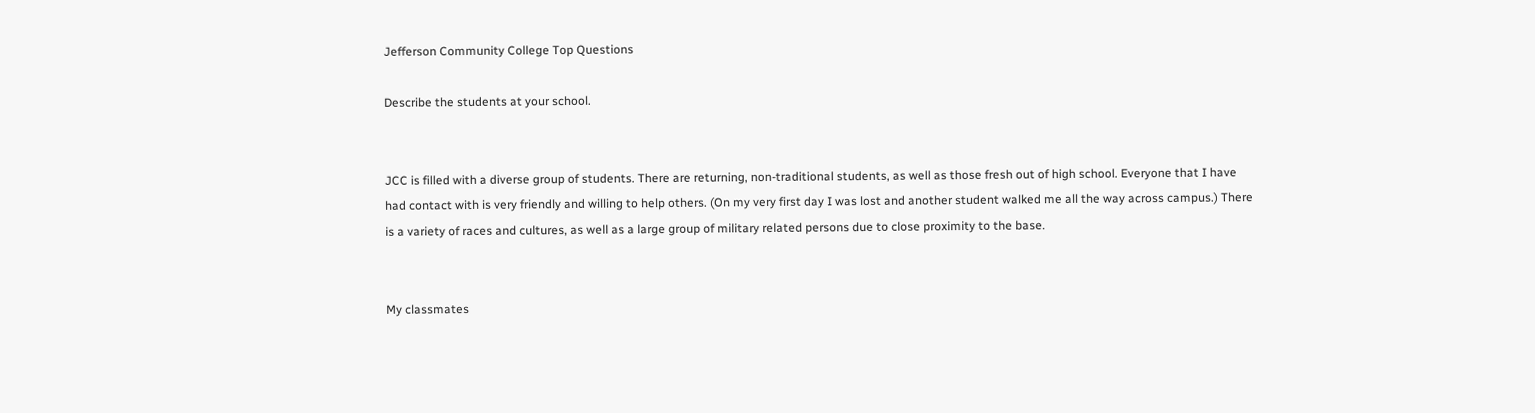Jefferson Community College Top Questions

Describe the students at your school.


JCC is filled with a diverse group of students. There are returning, non-traditional students, as well as those fresh out of high school. Everyone that I have had contact with is very friendly and willing to help others. (On my very first day I was lost and another student walked me all the way across campus.) There is a variety of races and cultures, as well as a large group of military related persons due to close proximity to the base.


My classmates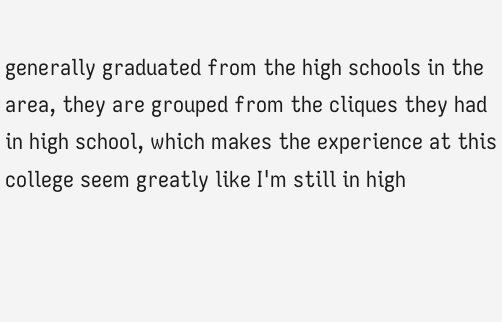generally graduated from the high schools in the area, they are grouped from the cliques they had in high school, which makes the experience at this college seem greatly like I'm still in high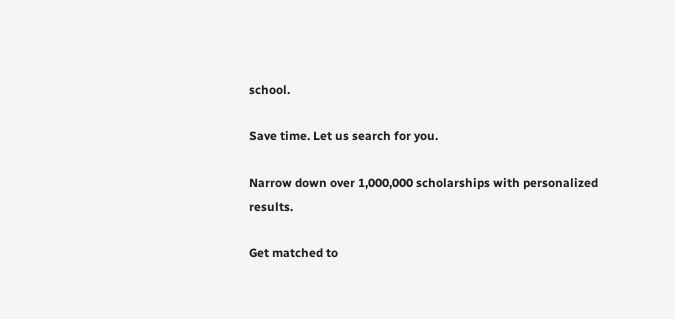school.

Save time. Let us search for you.

Narrow down over 1,000,000 scholarships with personalized results.

Get matched to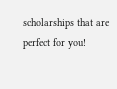scholarships that are perfect for you!